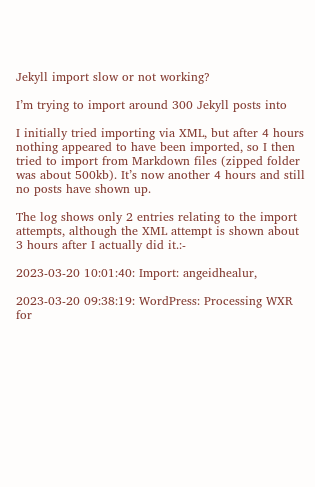Jekyll import slow or not working?

I’m trying to import around 300 Jekyll posts into

I initially tried importing via XML, but after 4 hours nothing appeared to have been imported, so I then tried to import from Markdown files (zipped folder was about 500kb). It’s now another 4 hours and still no posts have shown up.

The log shows only 2 entries relating to the import attempts, although the XML attempt is shown about 3 hours after I actually did it.:-

2023-03-20 10:01:40: Import: angeidhealur,

2023-03-20 09:38:19: WordPress: Processing WXR for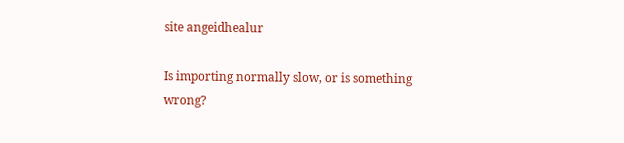site angeidhealur

Is importing normally slow, or is something wrong?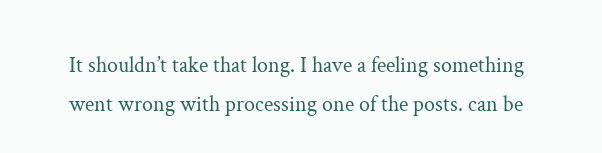It shouldn’t take that long. I have a feeling something went wrong with processing one of the posts. can be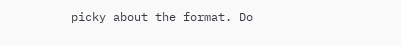picky about the format. Do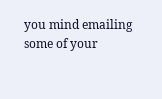you mind emailing some of your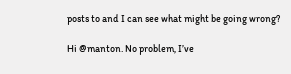posts to and I can see what might be going wrong?

Hi @manton. No problem, I’ve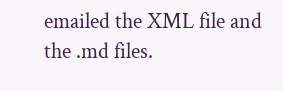emailed the XML file and the .md files.